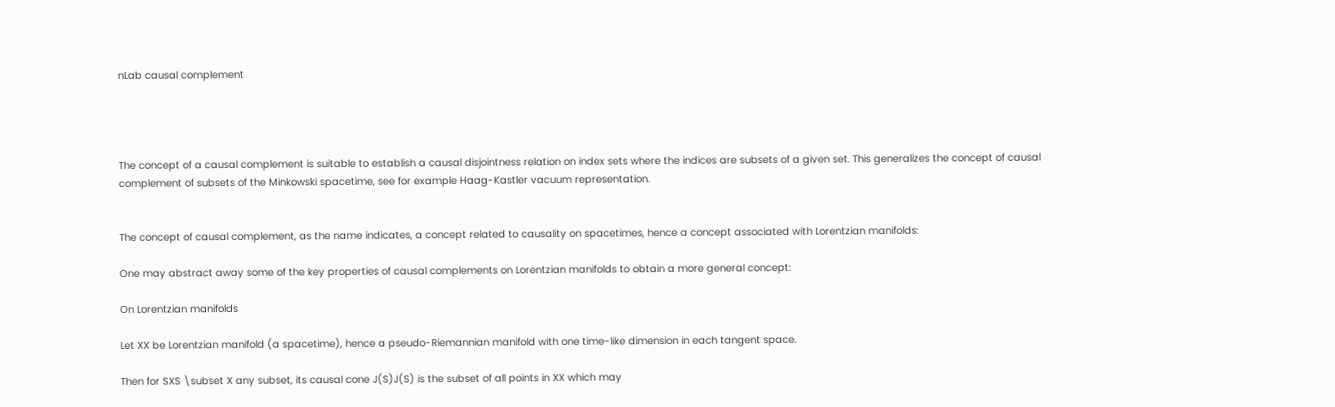nLab causal complement




The concept of a causal complement is suitable to establish a causal disjointness relation on index sets where the indices are subsets of a given set. This generalizes the concept of causal complement of subsets of the Minkowski spacetime, see for example Haag-Kastler vacuum representation.


The concept of causal complement, as the name indicates, a concept related to causality on spacetimes, hence a concept associated with Lorentzian manifolds:

One may abstract away some of the key properties of causal complements on Lorentzian manifolds to obtain a more general concept:

On Lorentzian manifolds

Let XX be Lorentzian manifold (a spacetime), hence a pseudo-Riemannian manifold with one time-like dimension in each tangent space.

Then for SXS \subset X any subset, its causal cone J(S)J(S) is the subset of all points in XX which may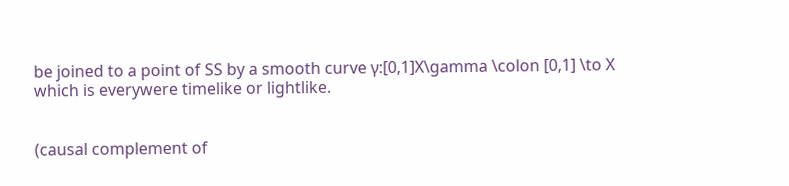be joined to a point of SS by a smooth curve γ:[0,1]X\gamma \colon [0,1] \to X which is everywere timelike or lightlike.


(causal complement of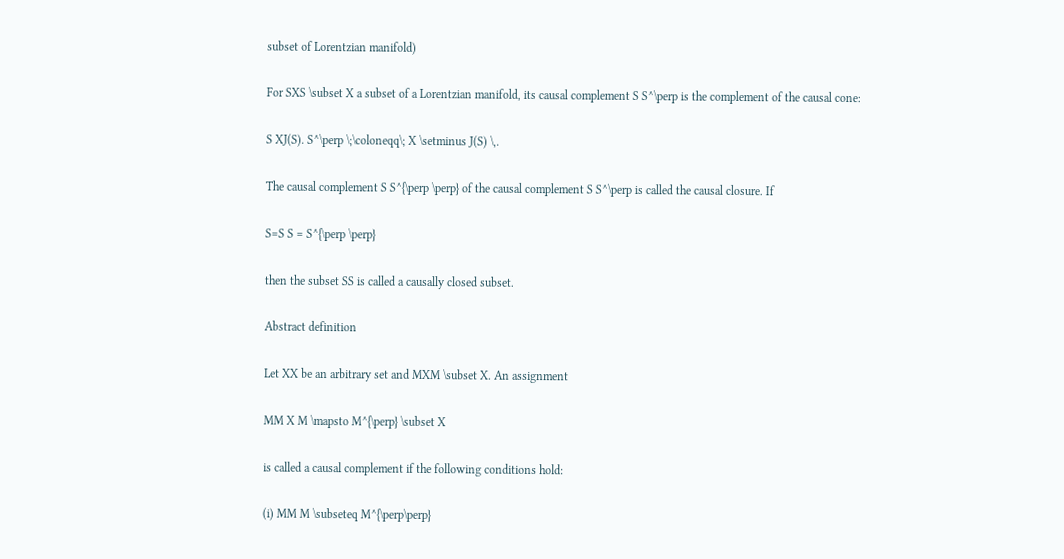subset of Lorentzian manifold)

For SXS \subset X a subset of a Lorentzian manifold, its causal complement S S^\perp is the complement of the causal cone:

S XJ(S). S^\perp \;\coloneqq\; X \setminus J(S) \,.

The causal complement S S^{\perp \perp} of the causal complement S S^\perp is called the causal closure. If

S=S S = S^{\perp \perp}

then the subset SS is called a causally closed subset.

Abstract definition

Let XX be an arbitrary set and MXM \subset X. An assignment

MM X M \mapsto M^{\perp} \subset X

is called a causal complement if the following conditions hold:

(i) MM M \subseteq M^{\perp\perp}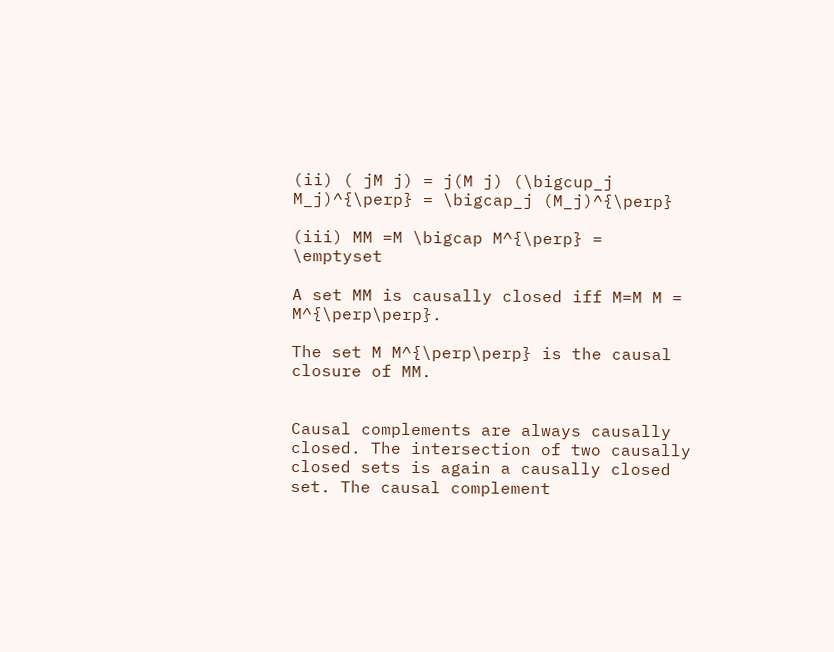(ii) ( jM j) = j(M j) (\bigcup_j M_j)^{\perp} = \bigcap_j (M_j)^{\perp}

(iii) MM =M \bigcap M^{\perp} = \emptyset

A set MM is causally closed iff M=M M = M^{\perp\perp}.

The set M M^{\perp\perp} is the causal closure of MM.


Causal complements are always causally closed. The intersection of two causally closed sets is again a causally closed set. The causal complement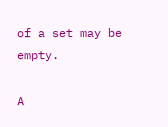of a set may be empty.

A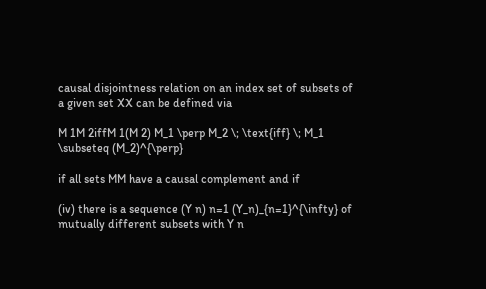causal disjointness relation on an index set of subsets of a given set XX can be defined via

M 1M 2iffM 1(M 2) M_1 \perp M_2 \; \text{iff} \; M_1 \subseteq (M_2)^{\perp}

if all sets MM have a causal complement and if

(iv) there is a sequence (Y n) n=1 (Y_n)_{n=1}^{\infty} of mutually different subsets with Y n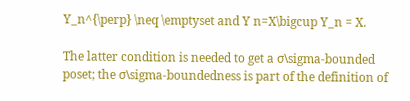Y_n^{\perp} \neq \emptyset and Y n=X\bigcup Y_n = X.

The latter condition is needed to get a σ\sigma-bounded poset; the σ\sigma-boundedness is part of the definition of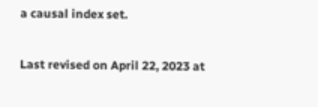a causal index set.

Last revised on April 22, 2023 at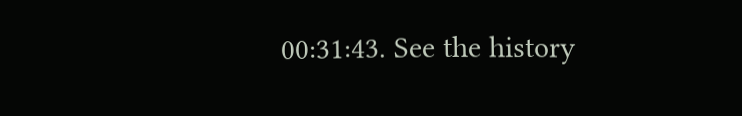00:31:43. See the history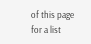of this page for a list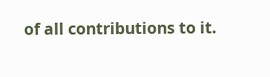of all contributions to it.